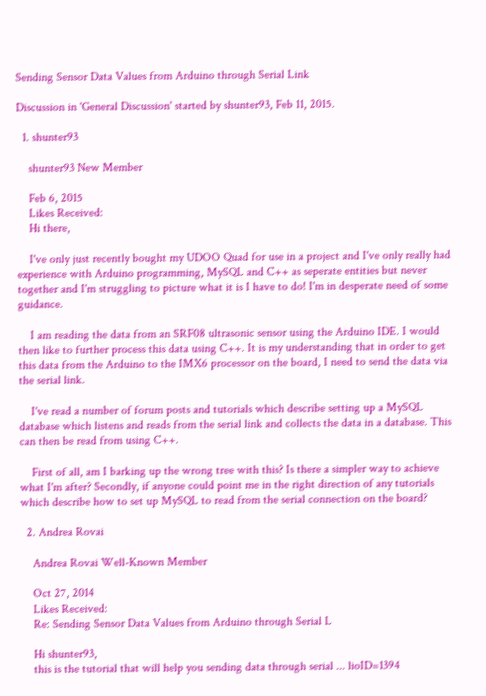Sending Sensor Data Values from Arduino through Serial Link

Discussion in 'General Discussion' started by shunter93, Feb 11, 2015.

  1. shunter93

    shunter93 New Member

    Feb 6, 2015
    Likes Received:
    Hi there,

    I've only just recently bought my UDOO Quad for use in a project and I've only really had experience with Arduino programming, MySQL and C++ as seperate entities but never together and I'm struggling to picture what it is I have to do! I'm in desperate need of some guidance.

    I am reading the data from an SRF08 ultrasonic sensor using the Arduino IDE. I would then like to further process this data using C++. It is my understanding that in order to get this data from the Arduino to the IMX6 processor on the board, I need to send the data via the serial link.

    I've read a number of forum posts and tutorials which describe setting up a MySQL database which listens and reads from the serial link and collects the data in a database. This can then be read from using C++.

    First of all, am I barking up the wrong tree with this? Is there a simpler way to achieve what I'm after? Secondly, if anyone could point me in the right direction of any tutorials which describe how to set up MySQL to read from the serial connection on the board?

  2. Andrea Rovai

    Andrea Rovai Well-Known Member

    Oct 27, 2014
    Likes Received:
    Re: Sending Sensor Data Values from Arduino through Serial L

    Hi shunter93,
    this is the tutorial that will help you sending data through serial ... lioID=1394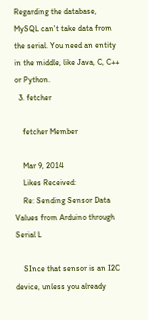Regarding the database, MySQL can't take data from the serial. You need an entity in the middle, like Java, C, C++ or Python.
  3. fetcher

    fetcher Member

    Mar 9, 2014
    Likes Received:
    Re: Sending Sensor Data Values from Arduino through Serial L

    SInce that sensor is an I2C device, unless you already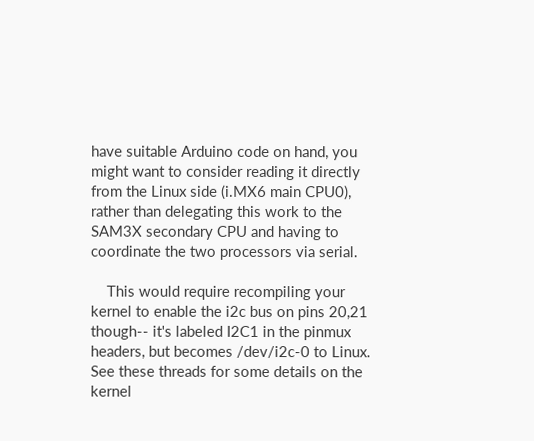have suitable Arduino code on hand, you might want to consider reading it directly from the Linux side (i.MX6 main CPU0), rather than delegating this work to the SAM3X secondary CPU and having to coordinate the two processors via serial.

    This would require recompiling your kernel to enable the i2c bus on pins 20,21 though-- it's labeled I2C1 in the pinmux headers, but becomes /dev/i2c-0 to Linux. See these threads for some details on the kernel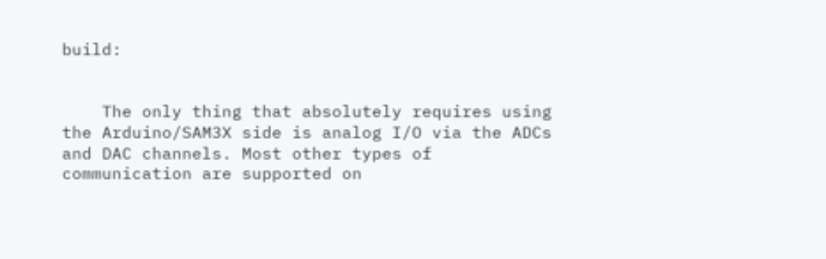build:


    The only thing that absolutely requires using the Arduino/SAM3X side is analog I/O via the ADCs and DAC channels. Most other types of communication are supported on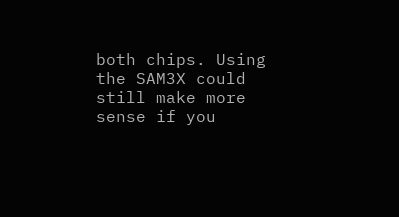both chips. Using the SAM3X could still make more sense if you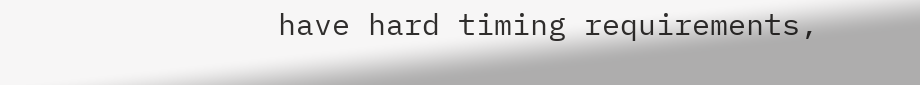have hard timing requirements,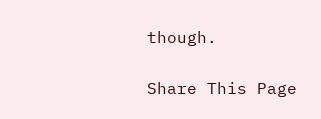though.

Share This Page